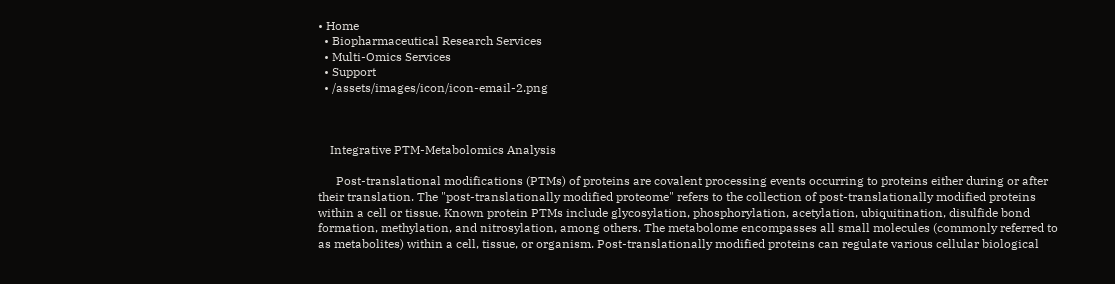• Home
  • Biopharmaceutical Research Services
  • Multi-Omics Services
  • Support
  • /assets/images/icon/icon-email-2.png



    Integrative PTM-Metabolomics Analysis

      Post-translational modifications (PTMs) of proteins are covalent processing events occurring to proteins either during or after their translation. The "post-translationally modified proteome" refers to the collection of post-translationally modified proteins within a cell or tissue. Known protein PTMs include glycosylation, phosphorylation, acetylation, ubiquitination, disulfide bond formation, methylation, and nitrosylation, among others. The metabolome encompasses all small molecules (commonly referred to as metabolites) within a cell, tissue, or organism. Post-translationally modified proteins can regulate various cellular biological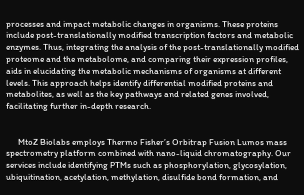processes and impact metabolic changes in organisms. These proteins include post-translationally modified transcription factors and metabolic enzymes. Thus, integrating the analysis of the post-translationally modified proteome and the metabolome, and comparing their expression profiles, aids in elucidating the metabolic mechanisms of organisms at different levels. This approach helps identify differential modified proteins and metabolites, as well as the key pathways and related genes involved, facilitating further in-depth research.


      MtoZ Biolabs employs Thermo Fisher’s Orbitrap Fusion Lumos mass spectrometry platform combined with nano-liquid chromatography. Our services include identifying PTMs such as phosphorylation, glycosylation, ubiquitination, acetylation, methylation, disulfide bond formation, and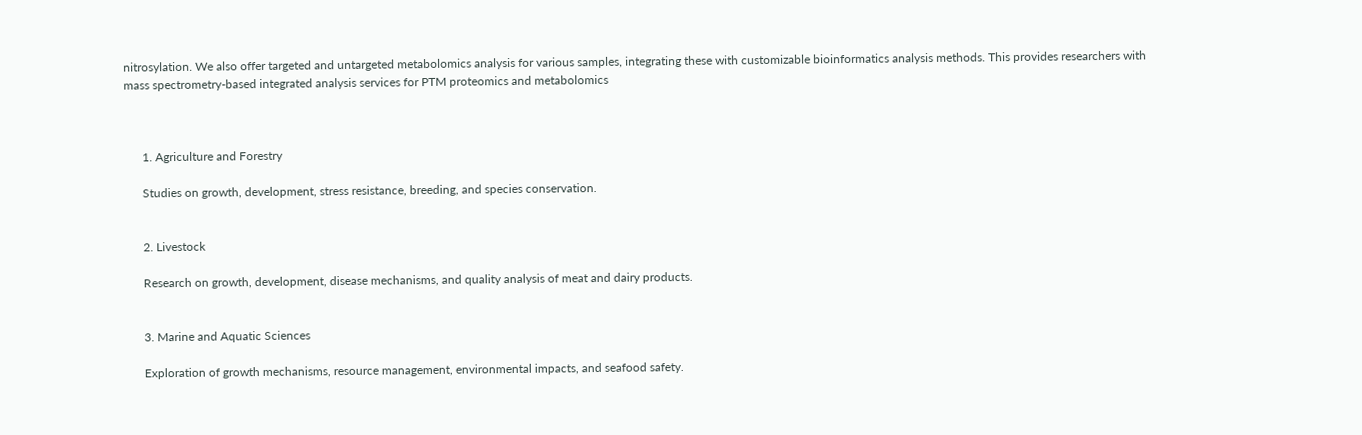nitrosylation. We also offer targeted and untargeted metabolomics analysis for various samples, integrating these with customizable bioinformatics analysis methods. This provides researchers with mass spectrometry-based integrated analysis services for PTM proteomics and metabolomics



      1. Agriculture and Forestry

      Studies on growth, development, stress resistance, breeding, and species conservation.


      2. Livestock

      Research on growth, development, disease mechanisms, and quality analysis of meat and dairy products.


      3. Marine and Aquatic Sciences

      Exploration of growth mechanisms, resource management, environmental impacts, and seafood safety.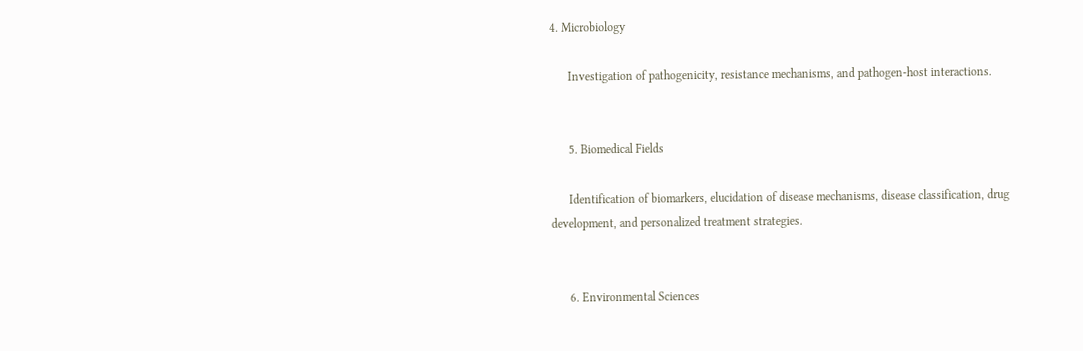4. Microbiology

      Investigation of pathogenicity, resistance mechanisms, and pathogen-host interactions.


      5. Biomedical Fields

      Identification of biomarkers, elucidation of disease mechanisms, disease classification, drug development, and personalized treatment strategies.


      6. Environmental Sciences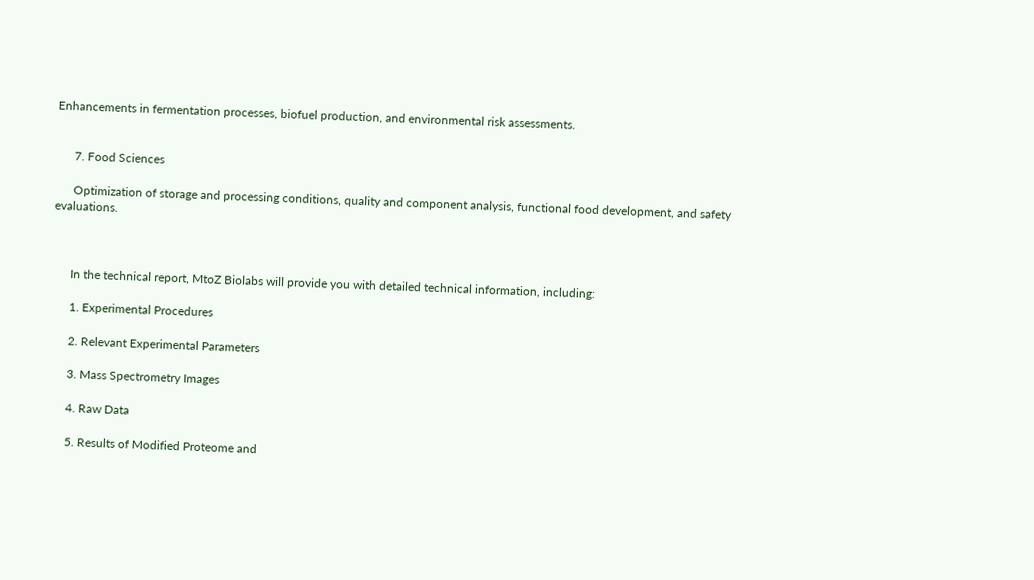Enhancements in fermentation processes, biofuel production, and environmental risk assessments.


      7. Food Sciences

      Optimization of storage and processing conditions, quality and component analysis, functional food development, and safety evaluations.



      In the technical report, MtoZ Biolabs will provide you with detailed technical information, including:

      1. Experimental Procedures

      2. Relevant Experimental Parameters

      3. Mass Spectrometry Images

      4. Raw Data

      5. Results of Modified Proteome and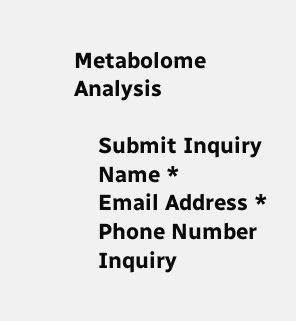Metabolome Analysis

    Submit Inquiry
    Name *
    Email Address *
    Phone Number
    Inquiry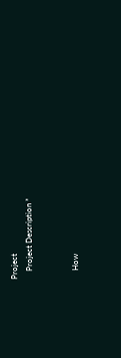Project
    Project Description *


    How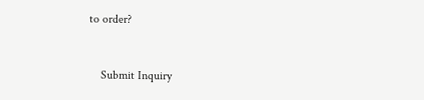to order?


    Submit Inquiry